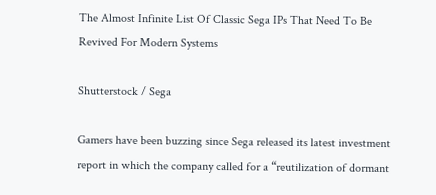The Almost Infinite List Of Classic Sega IPs That Need To Be Revived For Modern Systems

Shutterstock / Sega

Gamers have been buzzing since Sega released its latest investment report in which the company called for a “reutilization of dormant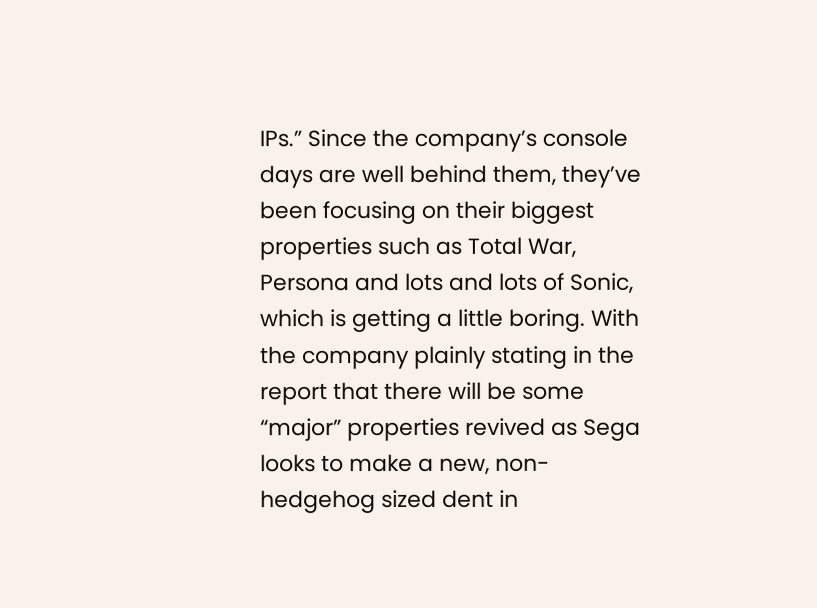IPs.” Since the company’s console days are well behind them, they’ve been focusing on their biggest properties such as Total War, Persona and lots and lots of Sonic, which is getting a little boring. With the company plainly stating in the report that there will be some “major” properties revived as Sega looks to make a new, non-hedgehog sized dent in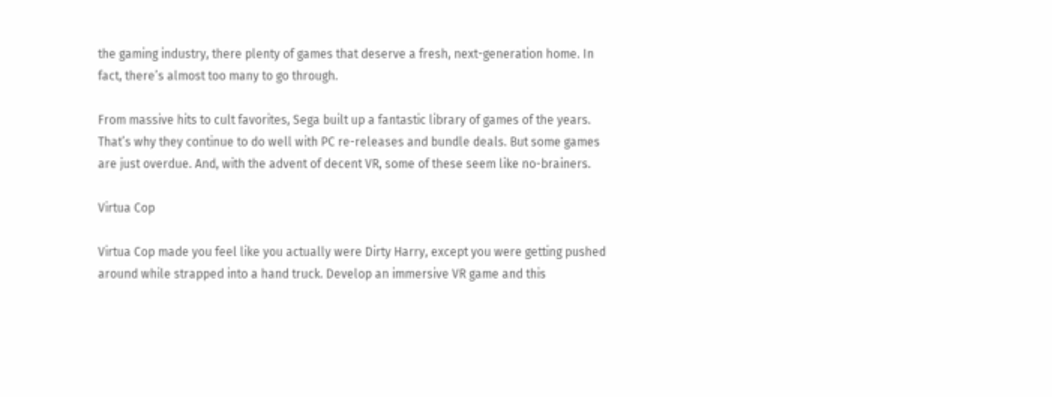the gaming industry, there plenty of games that deserve a fresh, next-generation home. In fact, there’s almost too many to go through.

From massive hits to cult favorites, Sega built up a fantastic library of games of the years. That’s why they continue to do well with PC re-releases and bundle deals. But some games are just overdue. And, with the advent of decent VR, some of these seem like no-brainers.

Virtua Cop

Virtua Cop made you feel like you actually were Dirty Harry, except you were getting pushed around while strapped into a hand truck. Develop an immersive VR game and this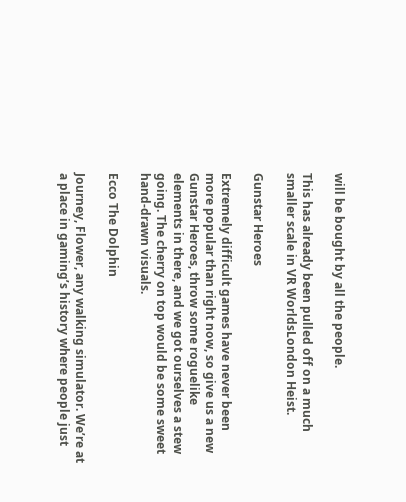will be bought by all the people.

This has already been pulled off on a much smaller scale in VR WorldsLondon Heist.

Gunstar Heroes

Extremely difficult games have never been more popular than right now, so give us a new Gunstar Heroes, throw some roguelike elements in there, and we got ourselves a stew going. The cherry on top would be some sweet hand-drawn visuals.

Ecco The Dolphin

Journey, Flower, any walking simulator. We’re at a place in gaming’s history where people just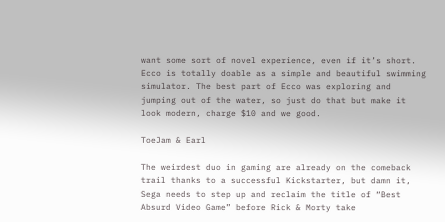want some sort of novel experience, even if it’s short. Ecco is totally doable as a simple and beautiful swimming simulator. The best part of Ecco was exploring and jumping out of the water, so just do that but make it look modern, charge $10 and we good.

ToeJam & Earl

The weirdest duo in gaming are already on the comeback trail thanks to a successful Kickstarter, but damn it, Sega needs to step up and reclaim the title of “Best Absurd Video Game” before Rick & Morty take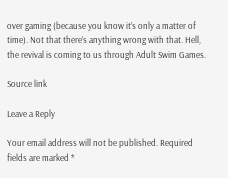over gaming (because you know it’s only a matter of time). Not that there’s anything wrong with that. Hell, the revival is coming to us through Adult Swim Games.

Source link

Leave a Reply

Your email address will not be published. Required fields are marked *